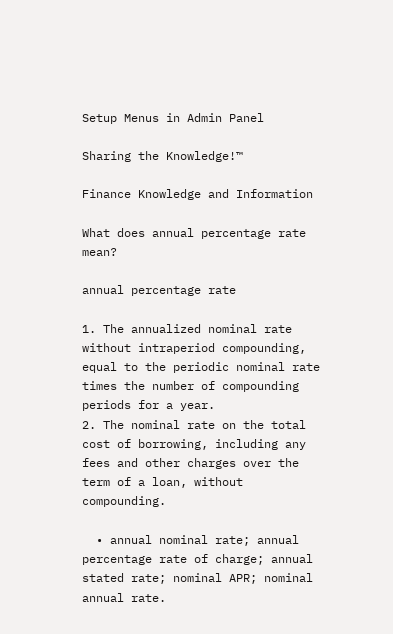Setup Menus in Admin Panel

Sharing the Knowledge!™

Finance Knowledge and Information

What does annual percentage rate mean?

annual percentage rate

1. The annualized nominal rate without intraperiod compounding, equal to the periodic nominal rate times the number of compounding periods for a year.
2. The nominal rate on the total cost of borrowing, including any fees and other charges over the term of a loan, without compounding.

  • annual nominal rate; annual percentage rate of charge; annual stated rate; nominal APR; nominal annual rate.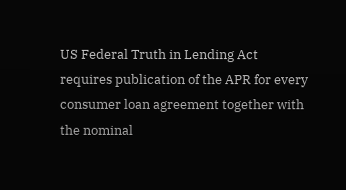US Federal Truth in Lending Act requires publication of the APR for every consumer loan agreement together with the nominal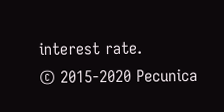interest rate.
© 2015-2020 Pecunica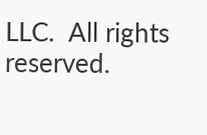LLC.  All rights reserved.